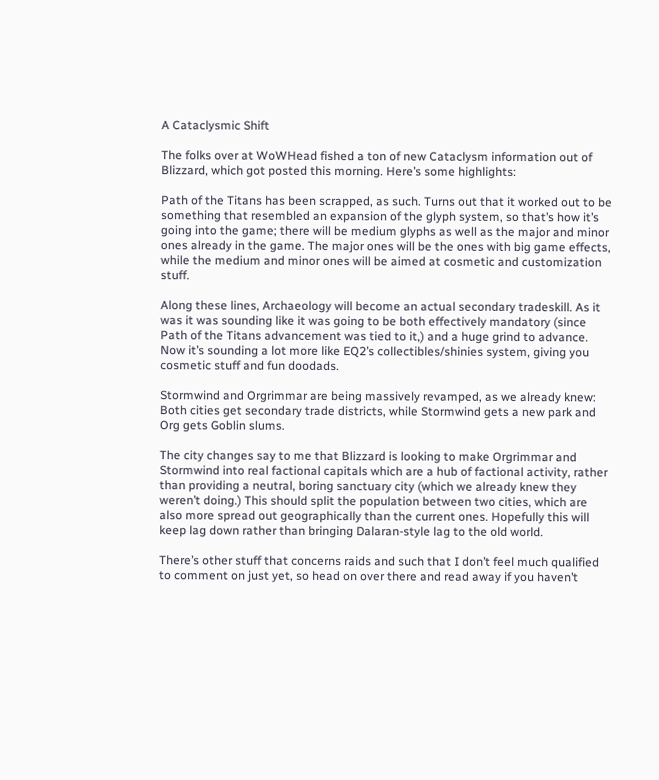A Cataclysmic Shift

The folks over at WoWHead fished a ton of new Cataclysm information out of Blizzard, which got posted this morning. Here’s some highlights:

Path of the Titans has been scrapped, as such. Turns out that it worked out to be something that resembled an expansion of the glyph system, so that’s how it’s going into the game; there will be medium glyphs as well as the major and minor ones already in the game. The major ones will be the ones with big game effects, while the medium and minor ones will be aimed at cosmetic and customization stuff.

Along these lines, Archaeology will become an actual secondary tradeskill. As it was it was sounding like it was going to be both effectively mandatory (since Path of the Titans advancement was tied to it,) and a huge grind to advance. Now it’s sounding a lot more like EQ2’s collectibles/shinies system, giving you cosmetic stuff and fun doodads.

Stormwind and Orgrimmar are being massively revamped, as we already knew: Both cities get secondary trade districts, while Stormwind gets a new park and Org gets Goblin slums.

The city changes say to me that Blizzard is looking to make Orgrimmar and Stormwind into real factional capitals which are a hub of factional activity, rather than providing a neutral, boring sanctuary city (which we already knew they weren’t doing.) This should split the population between two cities, which are also more spread out geographically than the current ones. Hopefully this will keep lag down rather than bringing Dalaran-style lag to the old world.

There’s other stuff that concerns raids and such that I don’t feel much qualified to comment on just yet, so head on over there and read away if you haven’t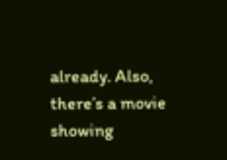already. Also, there’s a movie showing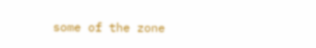some of the zone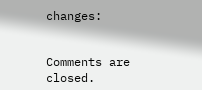changes:


Comments are closed.